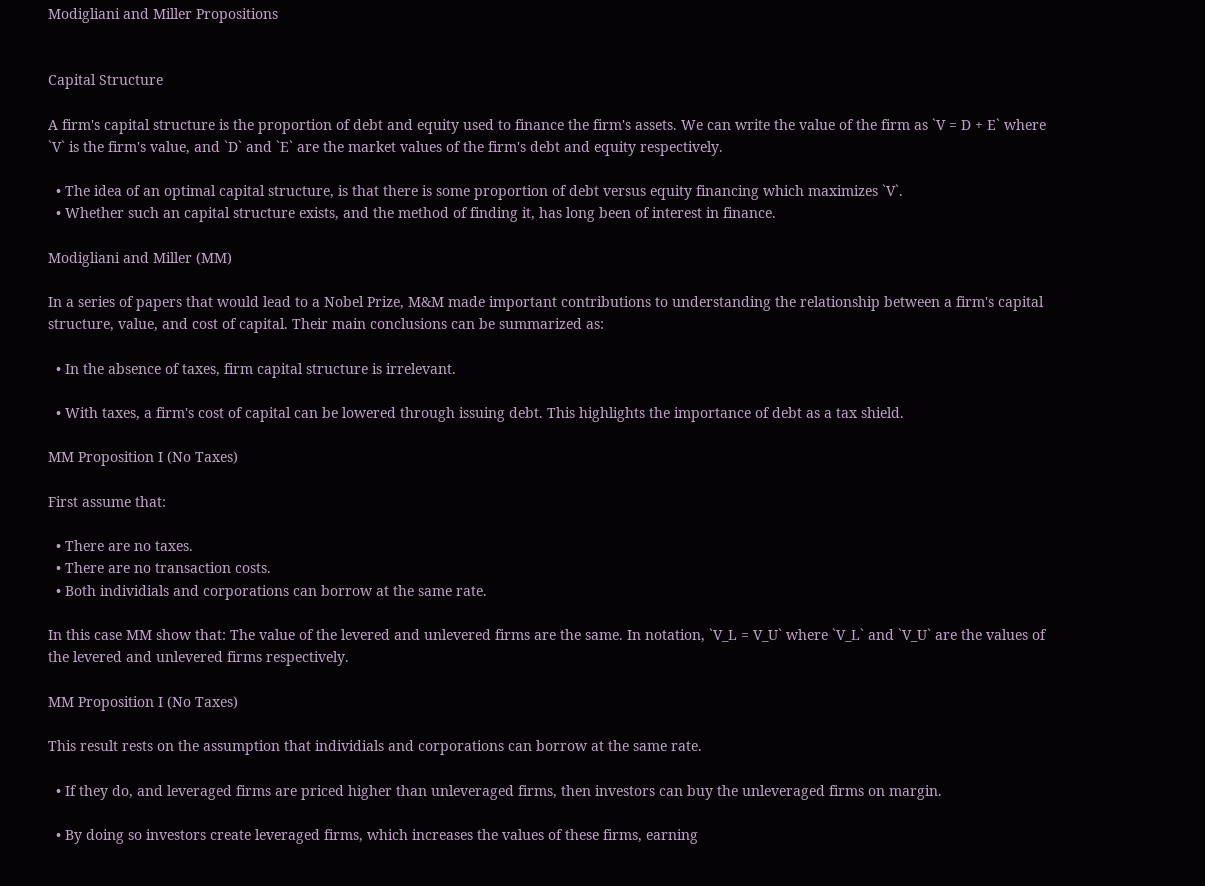Modigliani and Miller Propositions


Capital Structure

A firm's capital structure is the proportion of debt and equity used to finance the firm's assets. We can write the value of the firm as `V = D + E` where `V` is the firm's value, and `D` and `E` are the market values of the firm's debt and equity respectively.

  • The idea of an optimal capital structure, is that there is some proportion of debt versus equity financing which maximizes `V`.
  • Whether such an capital structure exists, and the method of finding it, has long been of interest in finance.

Modigliani and Miller (MM)

In a series of papers that would lead to a Nobel Prize, M&M made important contributions to understanding the relationship between a firm's capital structure, value, and cost of capital. Their main conclusions can be summarized as:

  • In the absence of taxes, firm capital structure is irrelevant.

  • With taxes, a firm's cost of capital can be lowered through issuing debt. This highlights the importance of debt as a tax shield.

MM Proposition I (No Taxes)

First assume that:

  • There are no taxes.
  • There are no transaction costs.
  • Both individials and corporations can borrow at the same rate.

In this case MM show that: The value of the levered and unlevered firms are the same. In notation, `V_L = V_U` where `V_L` and `V_U` are the values of the levered and unlevered firms respectively.

MM Proposition I (No Taxes)

This result rests on the assumption that individials and corporations can borrow at the same rate.

  • If they do, and leveraged firms are priced higher than unleveraged firms, then investors can buy the unleveraged firms on margin.

  • By doing so investors create leveraged firms, which increases the values of these firms, earning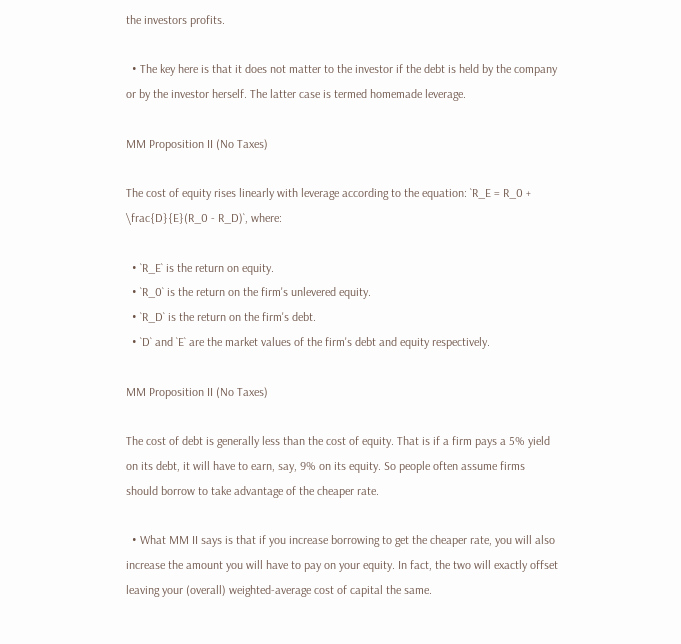the investors profits.

  • The key here is that it does not matter to the investor if the debt is held by the company or by the investor herself. The latter case is termed homemade leverage.

MM Proposition II (No Taxes)

The cost of equity rises linearly with leverage according to the equation: `R_E = R_0 + \frac{D}{E}(R_0 - R_D)`, where:

  • `R_E` is the return on equity.
  • `R_0` is the return on the firm's unlevered equity.
  • `R_D` is the return on the firm's debt.
  • `D` and `E` are the market values of the firm's debt and equity respectively.

MM Proposition II (No Taxes)

The cost of debt is generally less than the cost of equity. That is if a firm pays a 5% yield on its debt, it will have to earn, say, 9% on its equity. So people often assume firms should borrow to take advantage of the cheaper rate.

  • What MM II says is that if you increase borrowing to get the cheaper rate, you will also increase the amount you will have to pay on your equity. In fact, the two will exactly offset leaving your (overall) weighted-average cost of capital the same.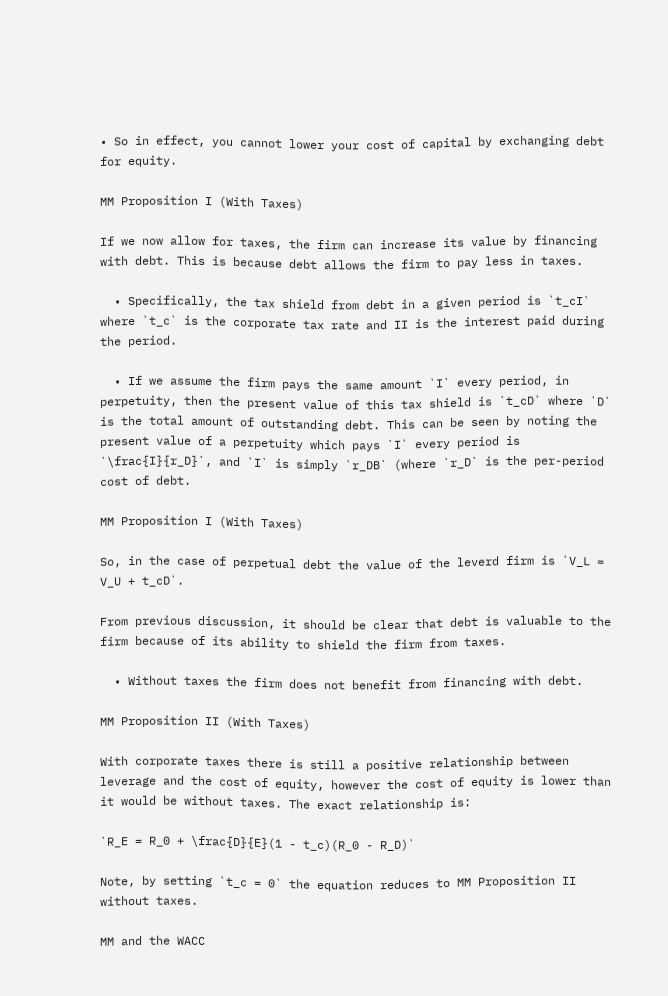• So in effect, you cannot lower your cost of capital by exchanging debt for equity.

MM Proposition I (With Taxes)

If we now allow for taxes, the firm can increase its value by financing with debt. This is because debt allows the firm to pay less in taxes.

  • Specifically, the tax shield from debt in a given period is `t_cI` where `t_c` is the corporate tax rate and II is the interest paid during the period.

  • If we assume the firm pays the same amount `I` every period, in perpetuity, then the present value of this tax shield is `t_cD` where `D` is the total amount of outstanding debt. This can be seen by noting the present value of a perpetuity which pays `I` every period is `\frac{I}{r_D}`, and `I` is simply `r_DB` (where `r_D` is the per-period cost of debt.

MM Proposition I (With Taxes)

So, in the case of perpetual debt the value of the leverd firm is `V_L = V_U + t_cD`.

From previous discussion, it should be clear that debt is valuable to the firm because of its ability to shield the firm from taxes.

  • Without taxes the firm does not benefit from financing with debt.

MM Proposition II (With Taxes)

With corporate taxes there is still a positive relationship between leverage and the cost of equity, however the cost of equity is lower than it would be without taxes. The exact relationship is:

`R_E = R_0 + \frac{D}{E}(1 - t_c)(R_0 - R_D)`

Note, by setting `t_c = 0` the equation reduces to MM Proposition II without taxes.

MM and the WACC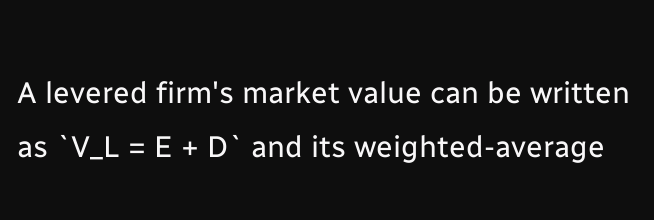A levered firm's market value can be written as `V_L = E + D` and its weighted-average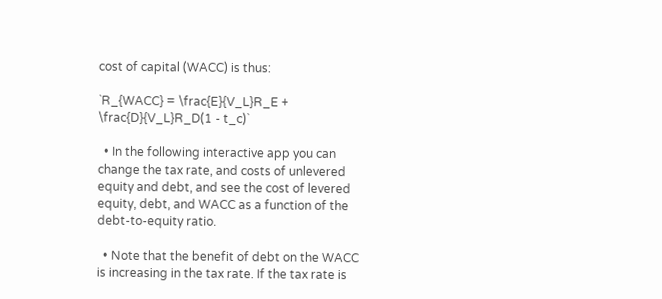cost of capital (WACC) is thus:

`R_{WACC} = \frac{E}{V_L}R_E + \frac{D}{V_L}R_D(1 - t_c)`

  • In the following interactive app you can change the tax rate, and costs of unlevered equity and debt, and see the cost of levered equity, debt, and WACC as a function of the debt-to-equity ratio.

  • Note that the benefit of debt on the WACC is increasing in the tax rate. If the tax rate is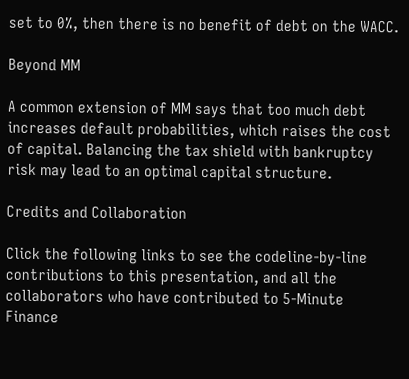set to 0%, then there is no benefit of debt on the WACC.

Beyond MM

A common extension of MM says that too much debt increases default probabilities, which raises the cost of capital. Balancing the tax shield with bankruptcy risk may lead to an optimal capital structure.

Credits and Collaboration

Click the following links to see the codeline-by-line contributions to this presentation, and all the collaborators who have contributed to 5-Minute Finance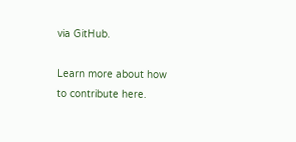via GitHub.

Learn more about how to contribute here.